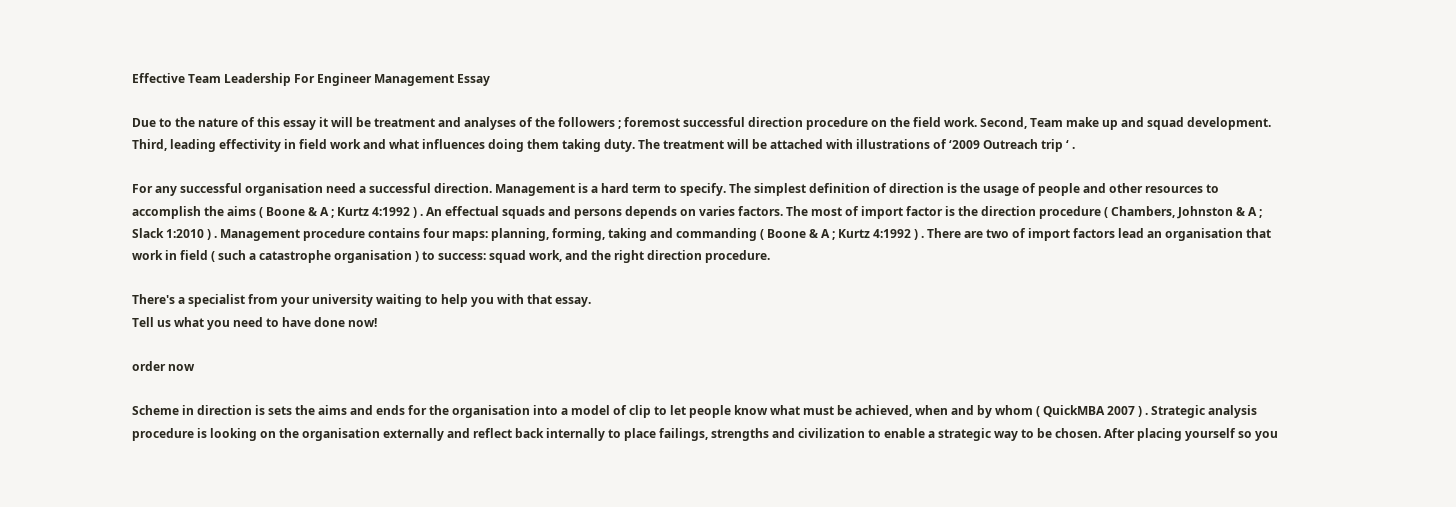Effective Team Leadership For Engineer Management Essay

Due to the nature of this essay it will be treatment and analyses of the followers ; foremost successful direction procedure on the field work. Second, Team make up and squad development. Third, leading effectivity in field work and what influences doing them taking duty. The treatment will be attached with illustrations of ‘2009 Outreach trip ‘ .

For any successful organisation need a successful direction. Management is a hard term to specify. The simplest definition of direction is the usage of people and other resources to accomplish the aims ( Boone & A ; Kurtz 4:1992 ) . An effectual squads and persons depends on varies factors. The most of import factor is the direction procedure ( Chambers, Johnston & A ; Slack 1:2010 ) . Management procedure contains four maps: planning, forming, taking and commanding ( Boone & A ; Kurtz 4:1992 ) . There are two of import factors lead an organisation that work in field ( such a catastrophe organisation ) to success: squad work, and the right direction procedure.

There's a specialist from your university waiting to help you with that essay.
Tell us what you need to have done now!

order now

Scheme in direction is sets the aims and ends for the organisation into a model of clip to let people know what must be achieved, when and by whom ( QuickMBA 2007 ) . Strategic analysis procedure is looking on the organisation externally and reflect back internally to place failings, strengths and civilization to enable a strategic way to be chosen. After placing yourself so you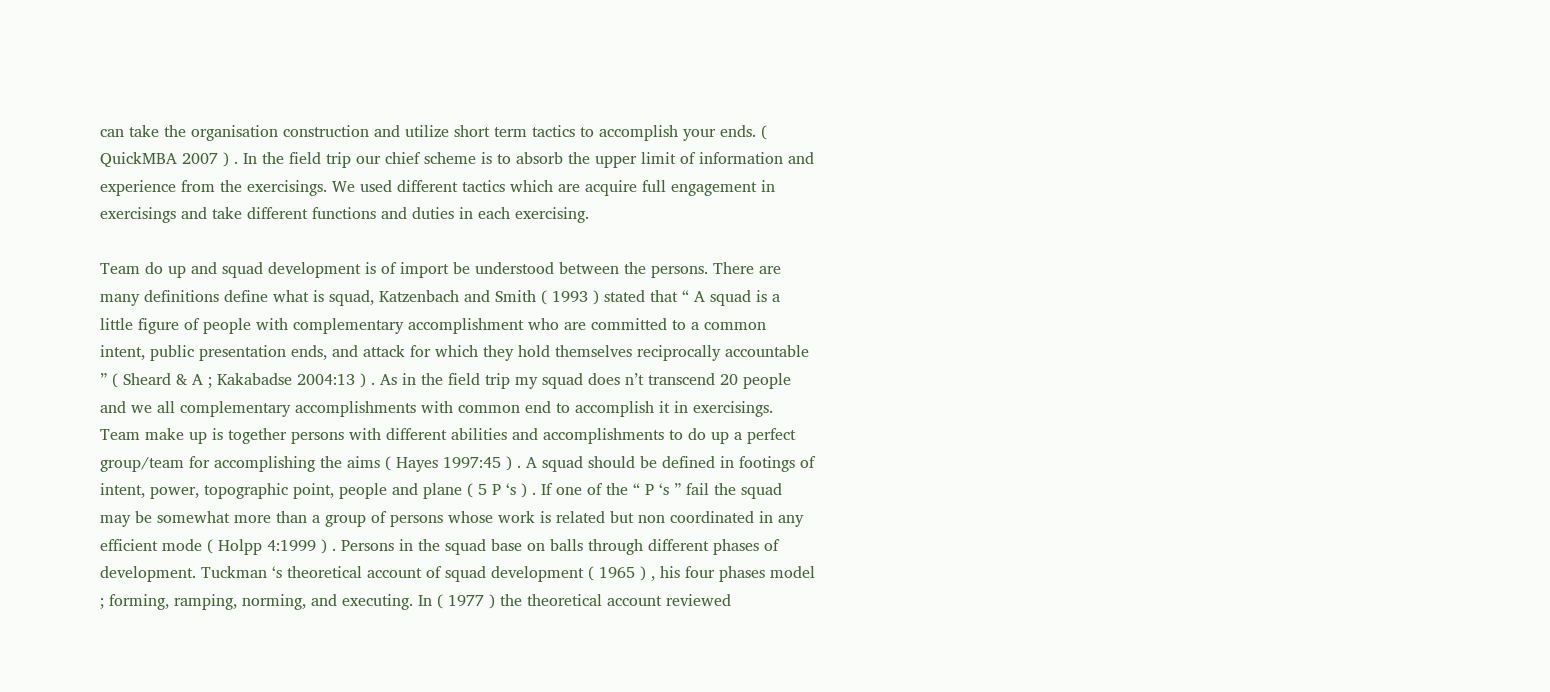can take the organisation construction and utilize short term tactics to accomplish your ends. ( QuickMBA 2007 ) . In the field trip our chief scheme is to absorb the upper limit of information and experience from the exercisings. We used different tactics which are acquire full engagement in exercisings and take different functions and duties in each exercising.

Team do up and squad development is of import be understood between the persons. There are many definitions define what is squad, Katzenbach and Smith ( 1993 ) stated that “ A squad is a little figure of people with complementary accomplishment who are committed to a common intent, public presentation ends, and attack for which they hold themselves reciprocally accountable ” ( Sheard & A ; Kakabadse 2004:13 ) . As in the field trip my squad does n’t transcend 20 people and we all complementary accomplishments with common end to accomplish it in exercisings. Team make up is together persons with different abilities and accomplishments to do up a perfect group/team for accomplishing the aims ( Hayes 1997:45 ) . A squad should be defined in footings of intent, power, topographic point, people and plane ( 5 P ‘s ) . If one of the “ P ‘s ” fail the squad may be somewhat more than a group of persons whose work is related but non coordinated in any efficient mode ( Holpp 4:1999 ) . Persons in the squad base on balls through different phases of development. Tuckman ‘s theoretical account of squad development ( 1965 ) , his four phases model ; forming, ramping, norming, and executing. In ( 1977 ) the theoretical account reviewed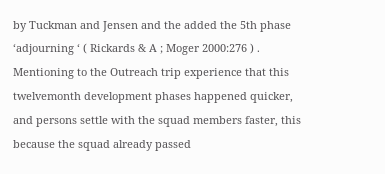by Tuckman and Jensen and the added the 5th phase ‘adjourning ‘ ( Rickards & A ; Moger 2000:276 ) . Mentioning to the Outreach trip experience that this twelvemonth development phases happened quicker, and persons settle with the squad members faster, this because the squad already passed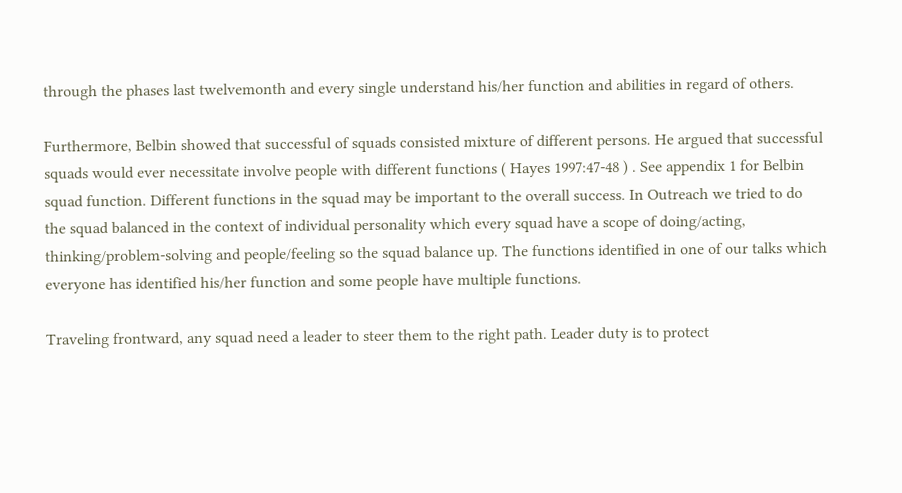through the phases last twelvemonth and every single understand his/her function and abilities in regard of others.

Furthermore, Belbin showed that successful of squads consisted mixture of different persons. He argued that successful squads would ever necessitate involve people with different functions ( Hayes 1997:47-48 ) . See appendix 1 for Belbin squad function. Different functions in the squad may be important to the overall success. In Outreach we tried to do the squad balanced in the context of individual personality which every squad have a scope of doing/acting, thinking/problem-solving and people/feeling so the squad balance up. The functions identified in one of our talks which everyone has identified his/her function and some people have multiple functions.

Traveling frontward, any squad need a leader to steer them to the right path. Leader duty is to protect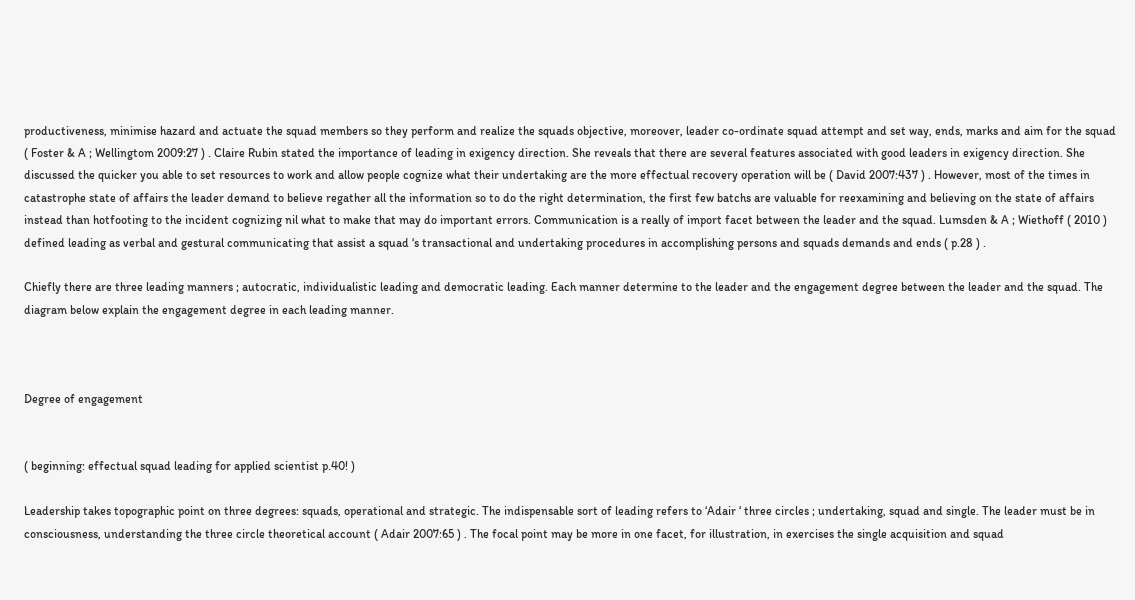productiveness, minimise hazard and actuate the squad members so they perform and realize the squads objective, moreover, leader co-ordinate squad attempt and set way, ends, marks and aim for the squad ( Foster & A ; Wellingtom 2009:27 ) . Claire Rubin stated the importance of leading in exigency direction. She reveals that there are several features associated with good leaders in exigency direction. She discussed the quicker you able to set resources to work and allow people cognize what their undertaking are the more effectual recovery operation will be ( David 2007:437 ) . However, most of the times in catastrophe state of affairs the leader demand to believe regather all the information so to do the right determination, the first few batchs are valuable for reexamining and believing on the state of affairs instead than hotfooting to the incident cognizing nil what to make that may do important errors. Communication is a really of import facet between the leader and the squad. Lumsden & A ; Wiethoff ( 2010 ) defined leading as verbal and gestural communicating that assist a squad ‘s transactional and undertaking procedures in accomplishing persons and squads demands and ends ( p.28 ) .

Chiefly there are three leading manners ; autocratic, individualistic leading and democratic leading. Each manner determine to the leader and the engagement degree between the leader and the squad. The diagram below explain the engagement degree in each leading manner.



Degree of engagement


( beginning: effectual squad leading for applied scientist p.40! )

Leadership takes topographic point on three degrees: squads, operational and strategic. The indispensable sort of leading refers to ‘Adair ‘ three circles ; undertaking, squad and single. The leader must be in consciousness, understanding the three circle theoretical account ( Adair 2007:65 ) . The focal point may be more in one facet, for illustration, in exercises the single acquisition and squad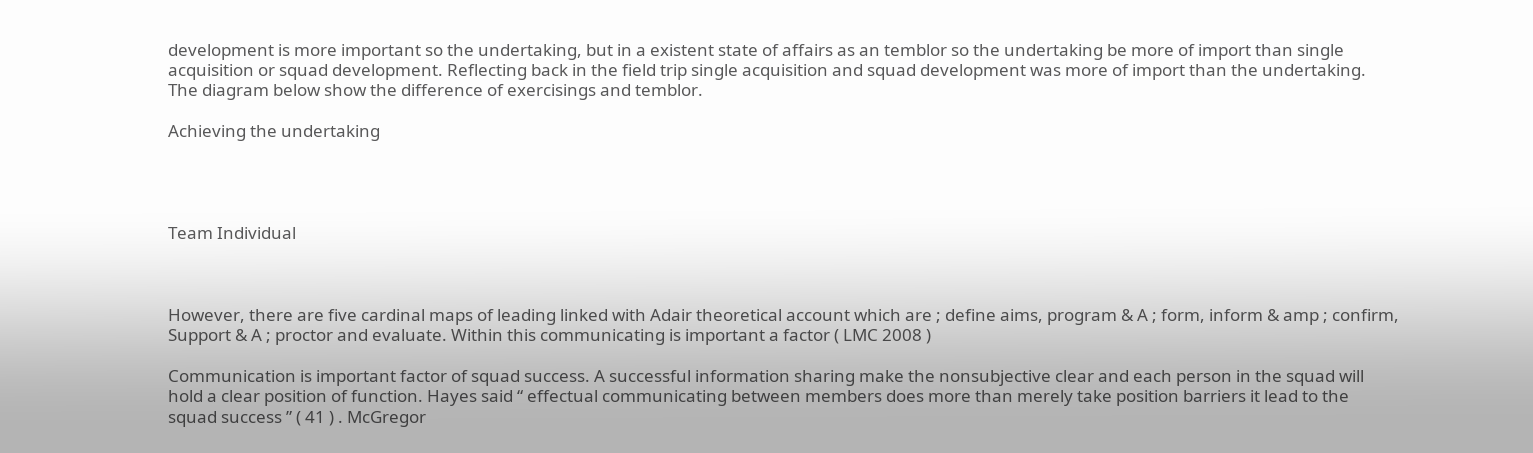development is more important so the undertaking, but in a existent state of affairs as an temblor so the undertaking be more of import than single acquisition or squad development. Reflecting back in the field trip single acquisition and squad development was more of import than the undertaking. The diagram below show the difference of exercisings and temblor.

Achieving the undertaking




Team Individual



However, there are five cardinal maps of leading linked with Adair theoretical account which are ; define aims, program & A ; form, inform & amp ; confirm, Support & A ; proctor and evaluate. Within this communicating is important a factor ( LMC 2008 )

Communication is important factor of squad success. A successful information sharing make the nonsubjective clear and each person in the squad will hold a clear position of function. Hayes said “ effectual communicating between members does more than merely take position barriers it lead to the squad success ” ( 41 ) . McGregor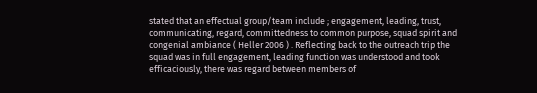stated that an effectual group/team include ; engagement, leading, trust, communicating, regard, committedness to common purpose, squad spirit and congenial ambiance ( Heller 2006 ) . Reflecting back to the outreach trip the squad was in full engagement, leading function was understood and took efficaciously, there was regard between members of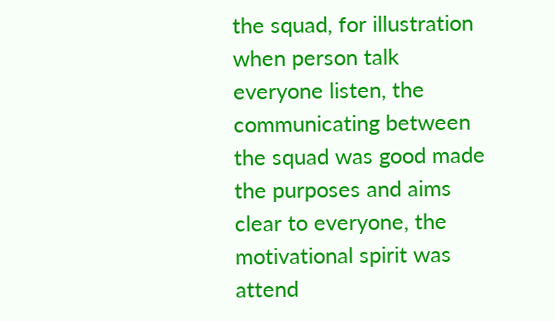the squad, for illustration when person talk everyone listen, the communicating between the squad was good made the purposes and aims clear to everyone, the motivational spirit was attend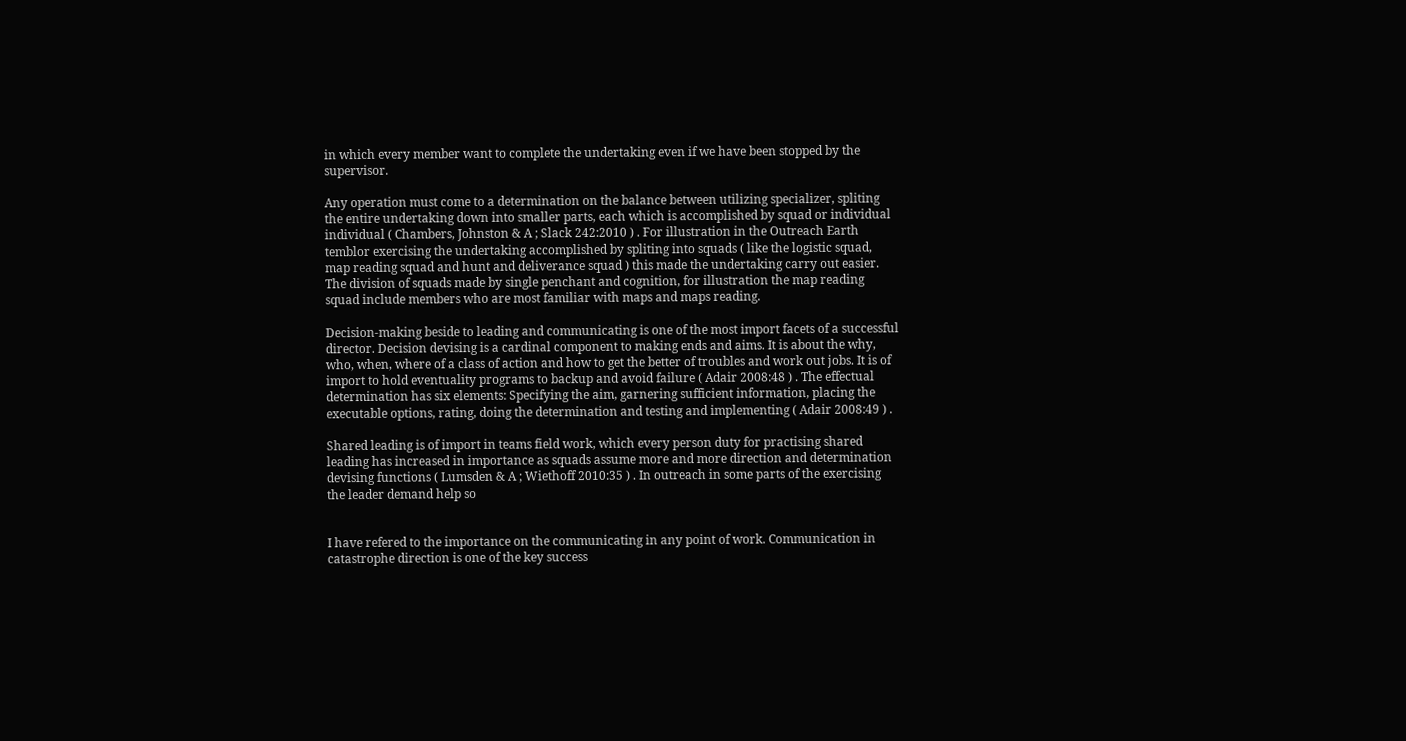in which every member want to complete the undertaking even if we have been stopped by the supervisor.

Any operation must come to a determination on the balance between utilizing specializer, spliting the entire undertaking down into smaller parts, each which is accomplished by squad or individual individual ( Chambers, Johnston & A ; Slack 242:2010 ) . For illustration in the Outreach Earth temblor exercising the undertaking accomplished by spliting into squads ( like the logistic squad, map reading squad and hunt and deliverance squad ) this made the undertaking carry out easier. The division of squads made by single penchant and cognition, for illustration the map reading squad include members who are most familiar with maps and maps reading.

Decision-making beside to leading and communicating is one of the most import facets of a successful director. Decision devising is a cardinal component to making ends and aims. It is about the why, who, when, where of a class of action and how to get the better of troubles and work out jobs. It is of import to hold eventuality programs to backup and avoid failure ( Adair 2008:48 ) . The effectual determination has six elements: Specifying the aim, garnering sufficient information, placing the executable options, rating, doing the determination and testing and implementing ( Adair 2008:49 ) .

Shared leading is of import in teams field work, which every person duty for practising shared leading has increased in importance as squads assume more and more direction and determination devising functions ( Lumsden & A ; Wiethoff 2010:35 ) . In outreach in some parts of the exercising the leader demand help so


I have refered to the importance on the communicating in any point of work. Communication in catastrophe direction is one of the key success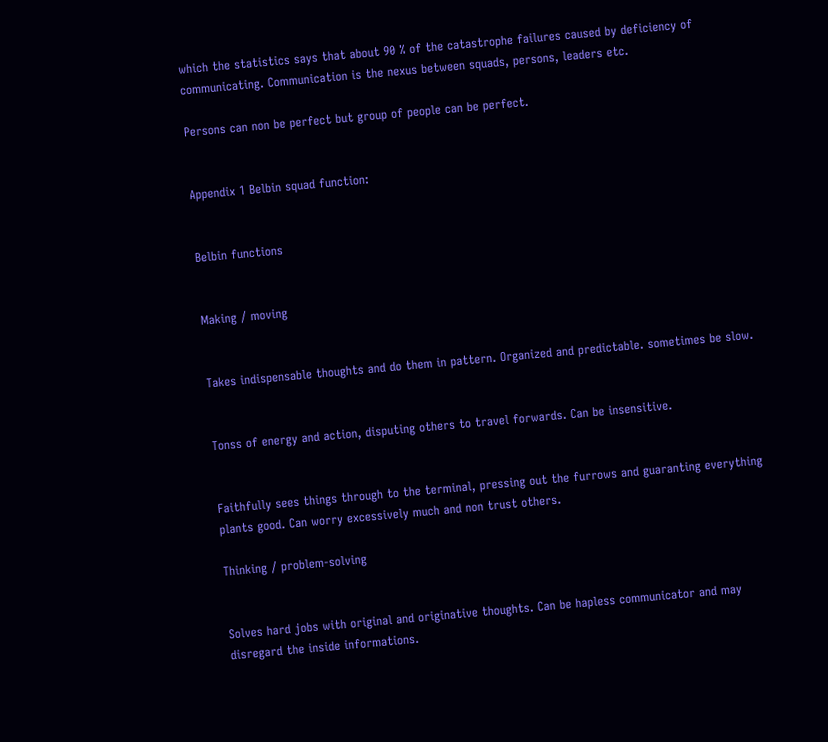which the statistics says that about 90 % of the catastrophe failures caused by deficiency of communicating. Communication is the nexus between squads, persons, leaders etc.

Persons can non be perfect but group of people can be perfect.


Appendix 1 Belbin squad function:


Belbin functions


Making / moving


Takes indispensable thoughts and do them in pattern. Organized and predictable. sometimes be slow.


Tonss of energy and action, disputing others to travel forwards. Can be insensitive.


Faithfully sees things through to the terminal, pressing out the furrows and guaranting everything plants good. Can worry excessively much and non trust others.

Thinking / problem-solving


Solves hard jobs with original and originative thoughts. Can be hapless communicator and may disregard the inside informations.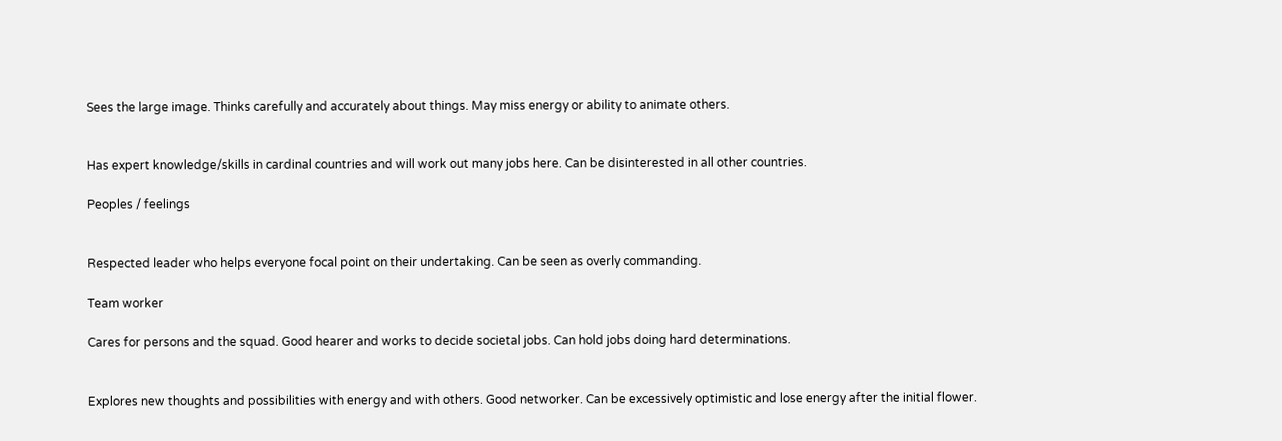Sees the large image. Thinks carefully and accurately about things. May miss energy or ability to animate others.


Has expert knowledge/skills in cardinal countries and will work out many jobs here. Can be disinterested in all other countries.

Peoples / feelings


Respected leader who helps everyone focal point on their undertaking. Can be seen as overly commanding.

Team worker

Cares for persons and the squad. Good hearer and works to decide societal jobs. Can hold jobs doing hard determinations.


Explores new thoughts and possibilities with energy and with others. Good networker. Can be excessively optimistic and lose energy after the initial flower.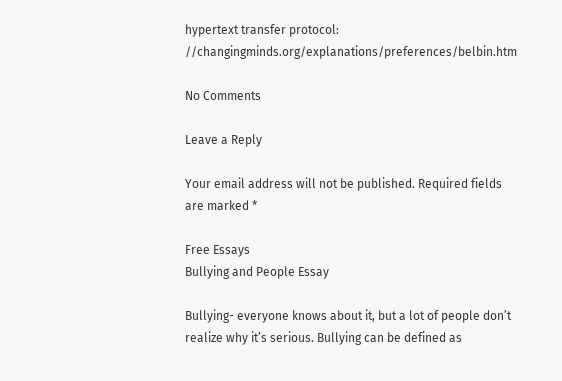hypertext transfer protocol: //changingminds.org/explanations/preferences/belbin.htm

No Comments

Leave a Reply

Your email address will not be published. Required fields are marked *

Free Essays
Bullying and People Essay

Bullying- everyone knows about it, but a lot of people don’t realize why it’s serious. Bullying can be defined as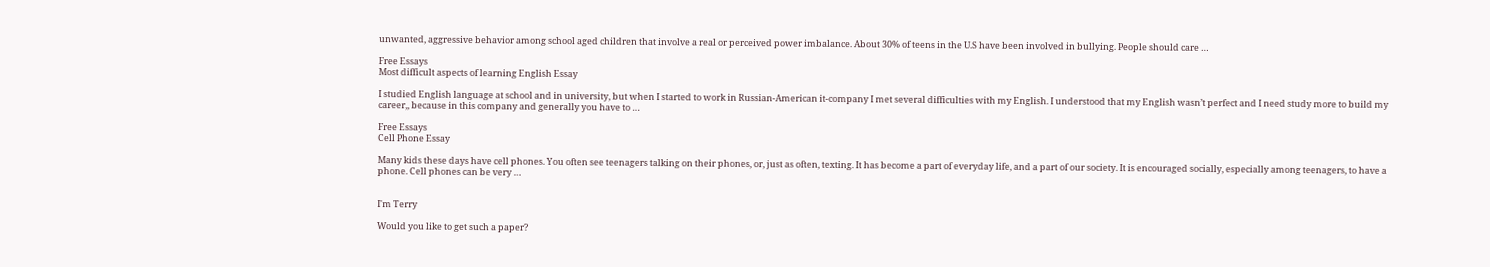unwanted, aggressive behavior among school aged children that involve a real or perceived power imbalance. About 30% of teens in the U.S have been involved in bullying. People should care …

Free Essays
Most difficult aspects of learning English Essay

I studied English language at school and in university, but when I started to work in Russian-American it-company I met several difficulties with my English. I understood that my English wasn’t perfect and I need study more to build my career,, because in this company and generally you have to …

Free Essays
Cell Phone Essay

Many kids these days have cell phones. You often see teenagers talking on their phones, or, just as often, texting. It has become a part of everyday life, and a part of our society. It is encouraged socially, especially among teenagers, to have a phone. Cell phones can be very …


I'm Terry

Would you like to get such a paper?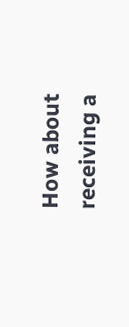How about receiving a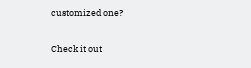customized one?

Check it out